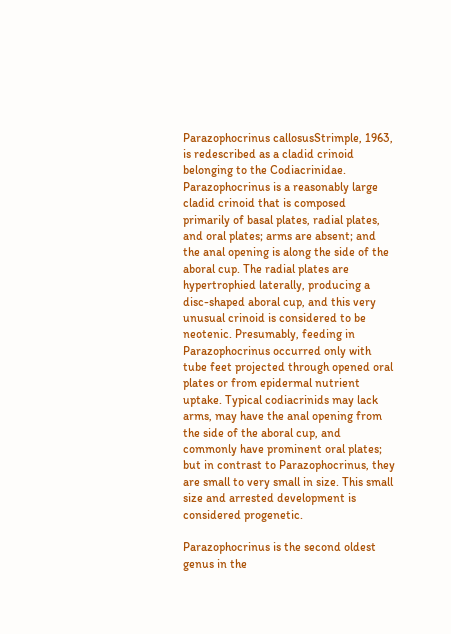Parazophocrinus callosusStrimple, 1963, is redescribed as a cladid crinoid belonging to the Codiacrinidae. Parazophocrinus is a reasonably large cladid crinoid that is composed primarily of basal plates, radial plates, and oral plates; arms are absent; and the anal opening is along the side of the aboral cup. The radial plates are hypertrophied laterally, producing a disc-shaped aboral cup, and this very unusual crinoid is considered to be neotenic. Presumably, feeding in Parazophocrinus occurred only with tube feet projected through opened oral plates or from epidermal nutrient uptake. Typical codiacrinids may lack arms, may have the anal opening from the side of the aboral cup, and commonly have prominent oral plates; but in contrast to Parazophocrinus, they are small to very small in size. This small size and arrested development is considered progenetic.

Parazophocrinus is the second oldest genus in the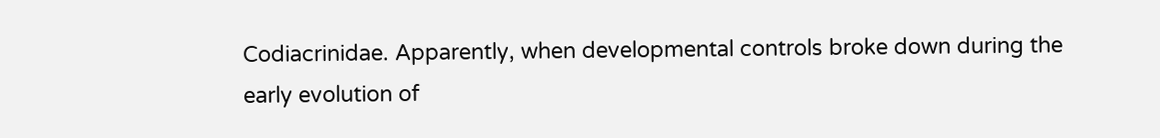Codiacrinidae. Apparently, when developmental controls broke down during the early evolution of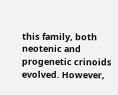this family, both neotenic and progenetic crinoids evolved. However,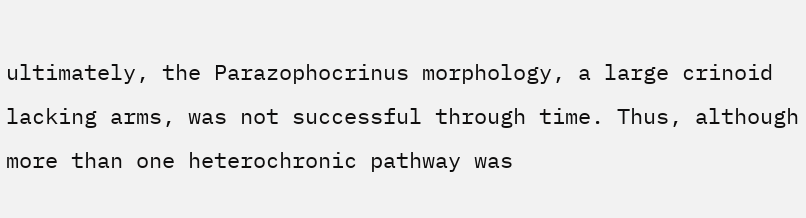ultimately, the Parazophocrinus morphology, a large crinoid lacking arms, was not successful through time. Thus, although more than one heterochronic pathway was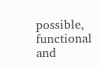possible, functional and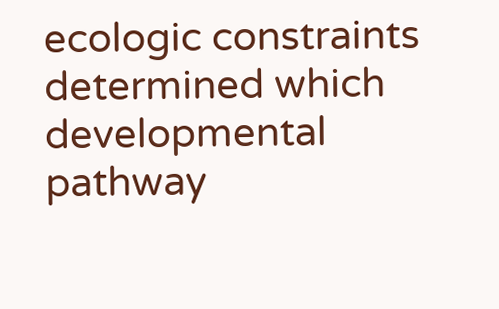ecologic constraints determined which developmental pathway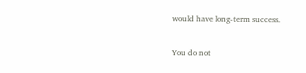would have long-term success.

You do not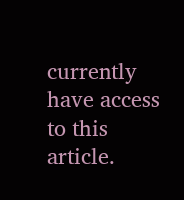currently have access to this article.